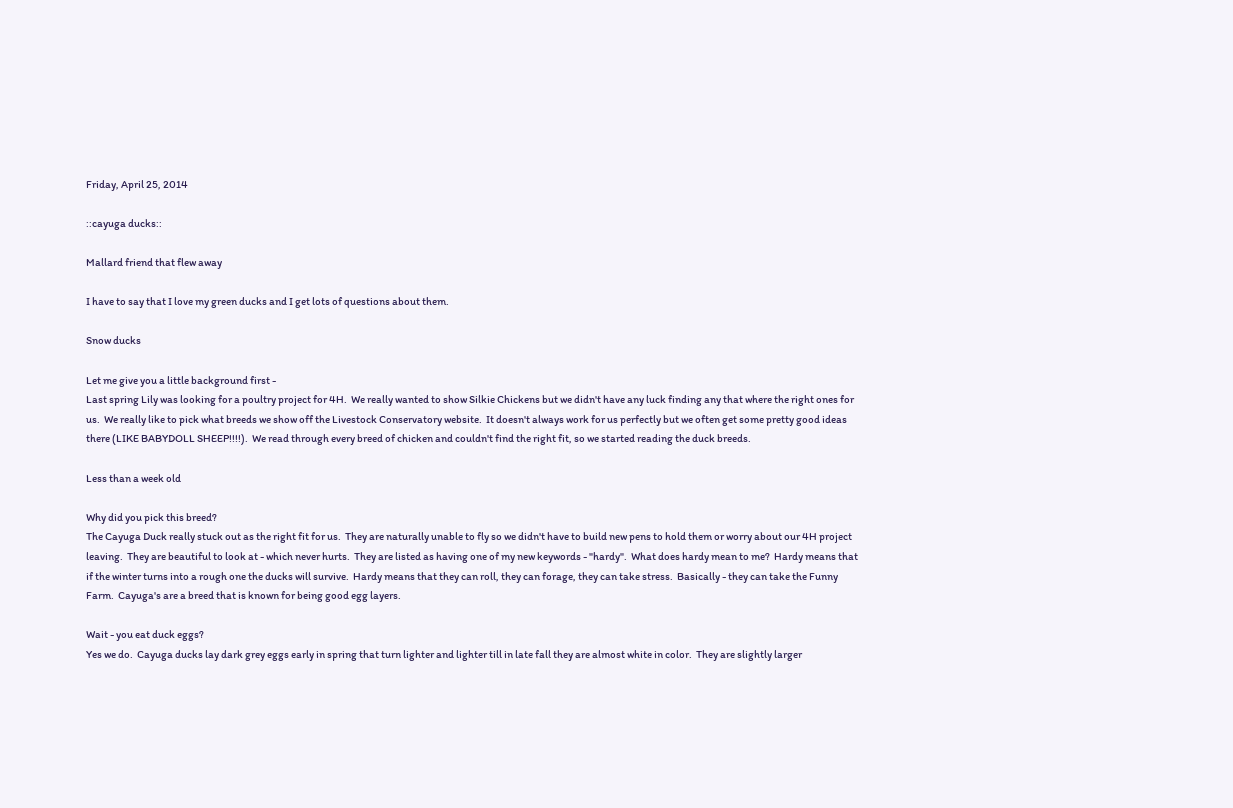Friday, April 25, 2014

::cayuga ducks::

Mallard friend that flew away

I have to say that I love my green ducks and I get lots of questions about them.

Snow ducks

Let me give you a little background first -
Last spring Lily was looking for a poultry project for 4H.  We really wanted to show Silkie Chickens but we didn't have any luck finding any that where the right ones for us.  We really like to pick what breeds we show off the Livestock Conservatory website.  It doesn't always work for us perfectly but we often get some pretty good ideas there (LIKE BABYDOLL SHEEP!!!!).  We read through every breed of chicken and couldn't find the right fit, so we started reading the duck breeds.

Less than a week old

Why did you pick this breed?
The Cayuga Duck really stuck out as the right fit for us.  They are naturally unable to fly so we didn't have to build new pens to hold them or worry about our 4H project leaving.  They are beautiful to look at - which never hurts.  They are listed as having one of my new keywords - "hardy".  What does hardy mean to me?  Hardy means that if the winter turns into a rough one the ducks will survive.  Hardy means that they can roll, they can forage, they can take stress.  Basically - they can take the Funny Farm.  Cayuga's are a breed that is known for being good egg layers.

Wait - you eat duck eggs?
Yes we do.  Cayuga ducks lay dark grey eggs early in spring that turn lighter and lighter till in late fall they are almost white in color.  They are slightly larger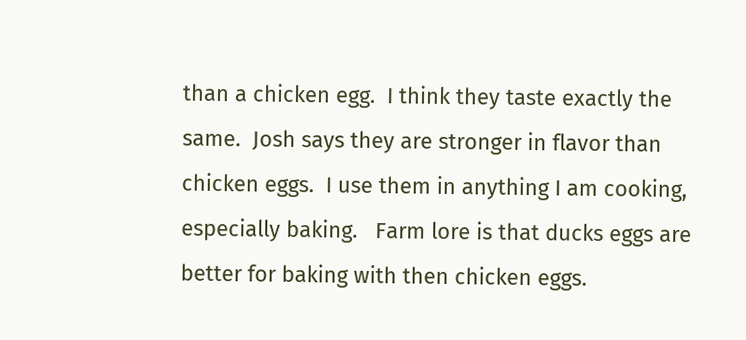than a chicken egg.  I think they taste exactly the same.  Josh says they are stronger in flavor than chicken eggs.  I use them in anything I am cooking, especially baking.   Farm lore is that ducks eggs are better for baking with then chicken eggs.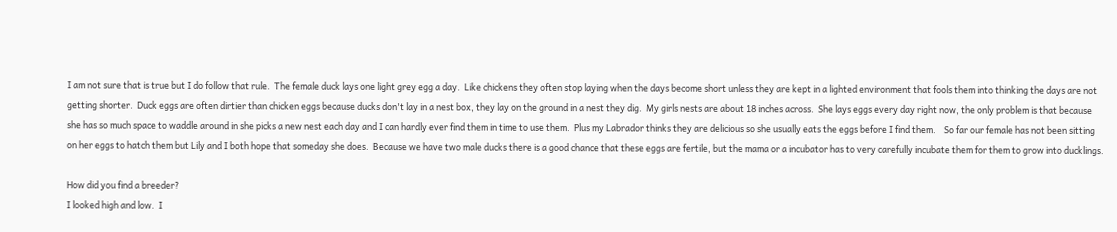I am not sure that is true but I do follow that rule.  The female duck lays one light grey egg a day.  Like chickens they often stop laying when the days become short unless they are kept in a lighted environment that fools them into thinking the days are not getting shorter.  Duck eggs are often dirtier than chicken eggs because ducks don't lay in a nest box, they lay on the ground in a nest they dig.  My girls nests are about 18 inches across.  She lays eggs every day right now, the only problem is that because she has so much space to waddle around in she picks a new nest each day and I can hardly ever find them in time to use them.  Plus my Labrador thinks they are delicious so she usually eats the eggs before I find them.    So far our female has not been sitting on her eggs to hatch them but Lily and I both hope that someday she does.  Because we have two male ducks there is a good chance that these eggs are fertile, but the mama or a incubator has to very carefully incubate them for them to grow into ducklings.

How did you find a breeder?
I looked high and low.  I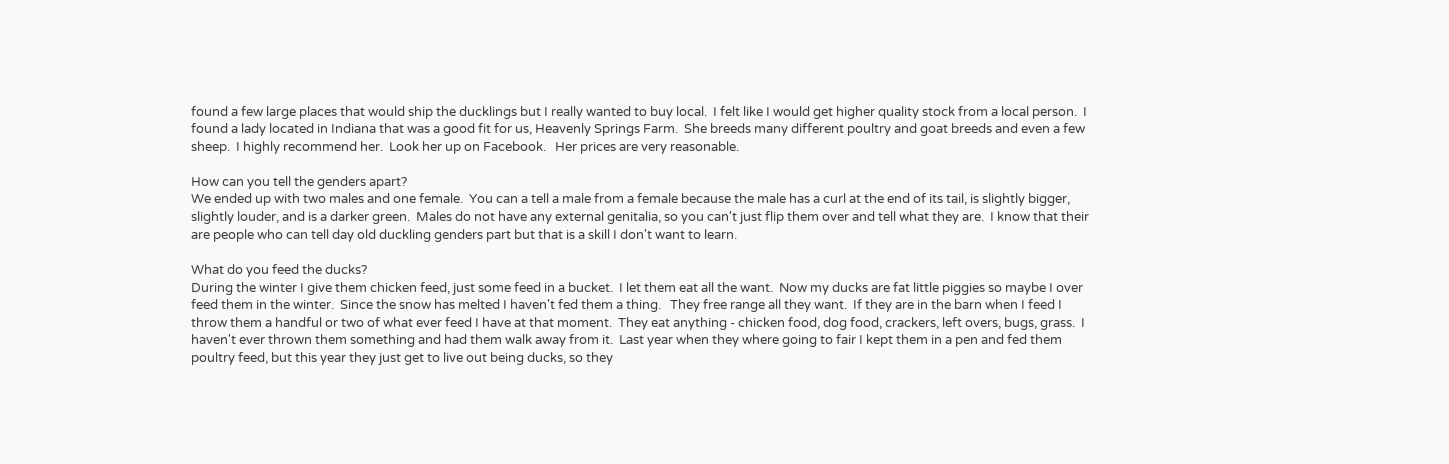found a few large places that would ship the ducklings but I really wanted to buy local.  I felt like I would get higher quality stock from a local person.  I found a lady located in Indiana that was a good fit for us, Heavenly Springs Farm.  She breeds many different poultry and goat breeds and even a few sheep.  I highly recommend her.  Look her up on Facebook.   Her prices are very reasonable.

How can you tell the genders apart?
We ended up with two males and one female.  You can a tell a male from a female because the male has a curl at the end of its tail, is slightly bigger, slightly louder, and is a darker green.  Males do not have any external genitalia, so you can't just flip them over and tell what they are.  I know that their are people who can tell day old duckling genders part but that is a skill I don't want to learn.

What do you feed the ducks?
During the winter I give them chicken feed, just some feed in a bucket.  I let them eat all the want.  Now my ducks are fat little piggies so maybe I over feed them in the winter.  Since the snow has melted I haven't fed them a thing.   They free range all they want.  If they are in the barn when I feed I throw them a handful or two of what ever feed I have at that moment.  They eat anything - chicken food, dog food, crackers, left overs, bugs, grass.  I haven't ever thrown them something and had them walk away from it.  Last year when they where going to fair I kept them in a pen and fed them poultry feed, but this year they just get to live out being ducks, so they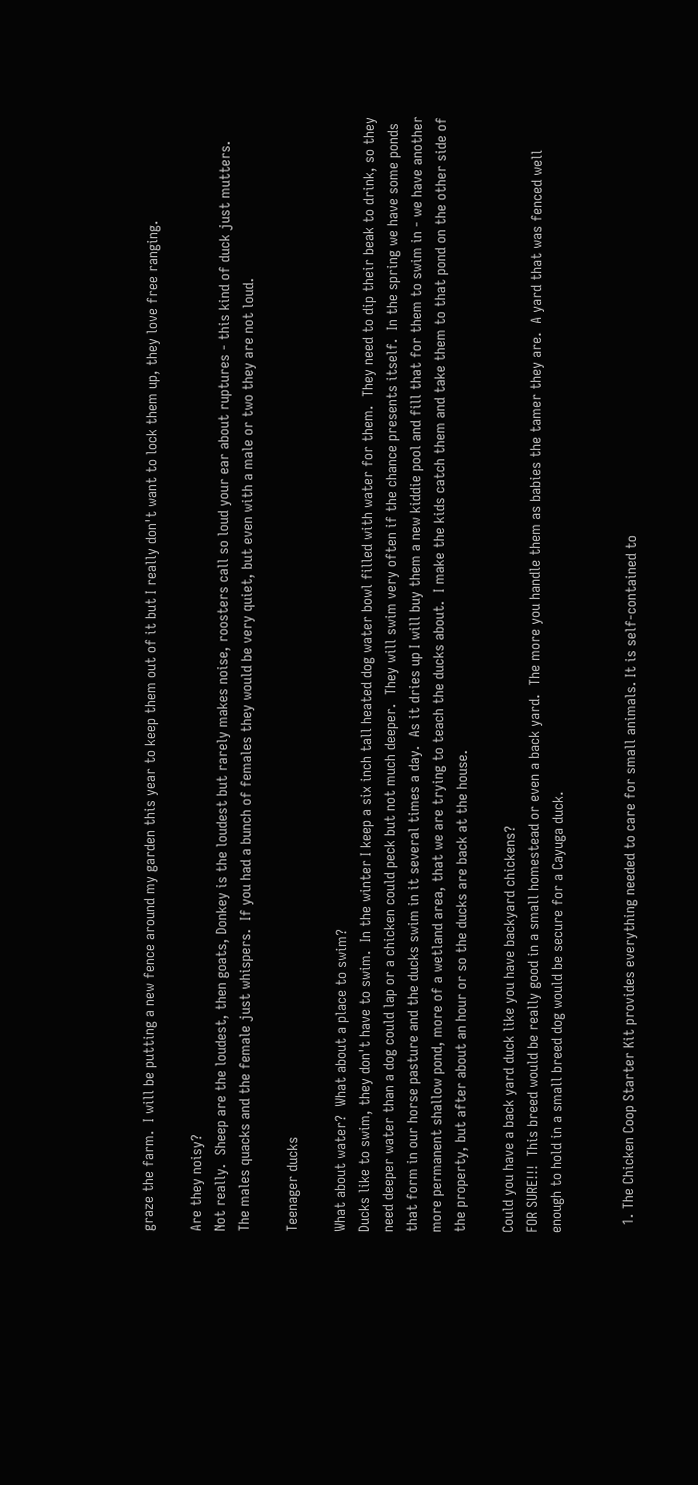graze the farm.  I will be putting a new fence around my garden this year to keep them out of it but I really don't want to lock them up, they love free ranging.

Are they noisy?
Not really.  Sheep are the loudest, then goats, Donkey is the loudest but rarely makes noise, roosters call so loud your ear about ruptures - this kind of duck just mutters.  The males quacks and the female just whispers.  If you had a bunch of females they would be very quiet, but even with a male or two they are not loud.

Teenager ducks

What about water?  What about a place to swim?
Ducks like to swim, they don't have to swim.  In the winter I keep a six inch tall heated dog water bowl filled with water for them.  They need to dip their beak to drink, so they need deeper water than a dog could lap or a chicken could peck but not much deeper.  They will swim very often if the chance presents itself.  In the spring we have some ponds that form in our horse pasture and the ducks swim in it several times a day.  As it dries up I will buy them a new kiddie pool and fill that for them to swim in - we have another more permanent shallow pond, more of a wetland area, that we are trying to teach the ducks about.  I make the kids catch them and take them to that pond on the other side of the property, but after about an hour or so the ducks are back at the house.

Could you have a back yard duck like you have backyard chickens?
FOR SURE!!!  This breed would be really good in a small homestead or even a back yard.  The more you handle them as babies the tamer they are.  A yard that was fenced well enough to hold in a small breed dog would be secure for a Cayuga duck.


  1. The Chicken Coop Starter Kit provides everything needed to care for small animals. It is self-contained to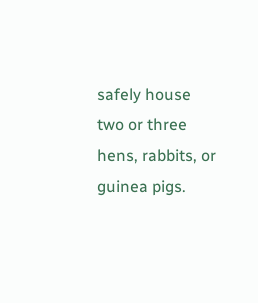safely house two or three hens, rabbits, or guinea pigs.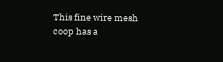This fine wire mesh coop has a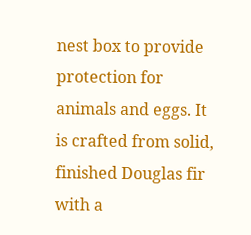nest box to provide protection for animals and eggs. It is crafted from solid, finished Douglas fir with a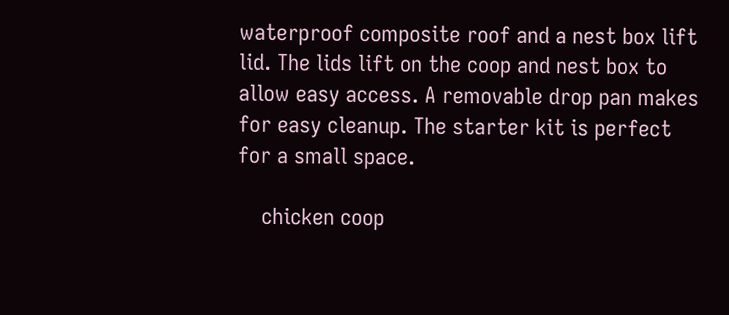waterproof composite roof and a nest box lift lid. The lids lift on the coop and nest box to allow easy access. A removable drop pan makes for easy cleanup. The starter kit is perfect for a small space.

    chicken coop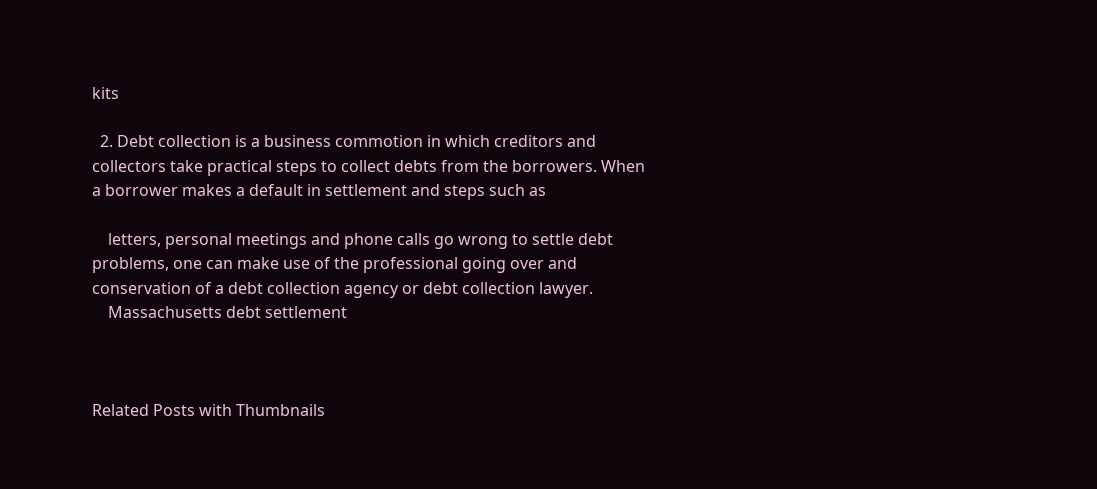kits

  2. Debt collection is a business commotion in which creditors and collectors take practical steps to collect debts from the borrowers. When a borrower makes a default in settlement and steps such as

    letters, personal meetings and phone calls go wrong to settle debt problems, one can make use of the professional going over and conservation of a debt collection agency or debt collection lawyer.
    Massachusetts debt settlement



Related Posts with Thumbnails